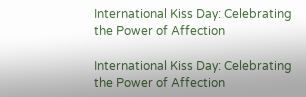International Kiss Day: Celebrating the Power of Affection

International Kiss Day: Celebrating the Power of Affection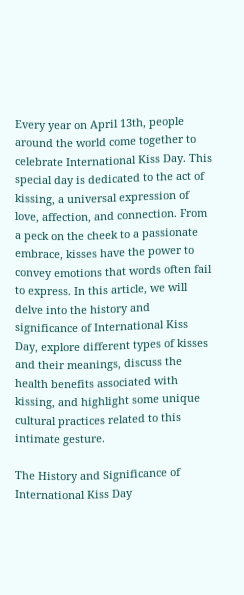Every year on April 13th, people around the world come together to celebrate International Kiss Day. This special day is dedicated to the act of kissing, a universal expression of love, affection, and connection. From a peck on the cheek to a passionate embrace, kisses have the power to convey emotions that words often fail to express. In this article, we will delve into the history and significance of International Kiss Day, explore different types of kisses and their meanings, discuss the health benefits associated with kissing, and highlight some unique cultural practices related to this intimate gesture.

The History and Significance of International Kiss Day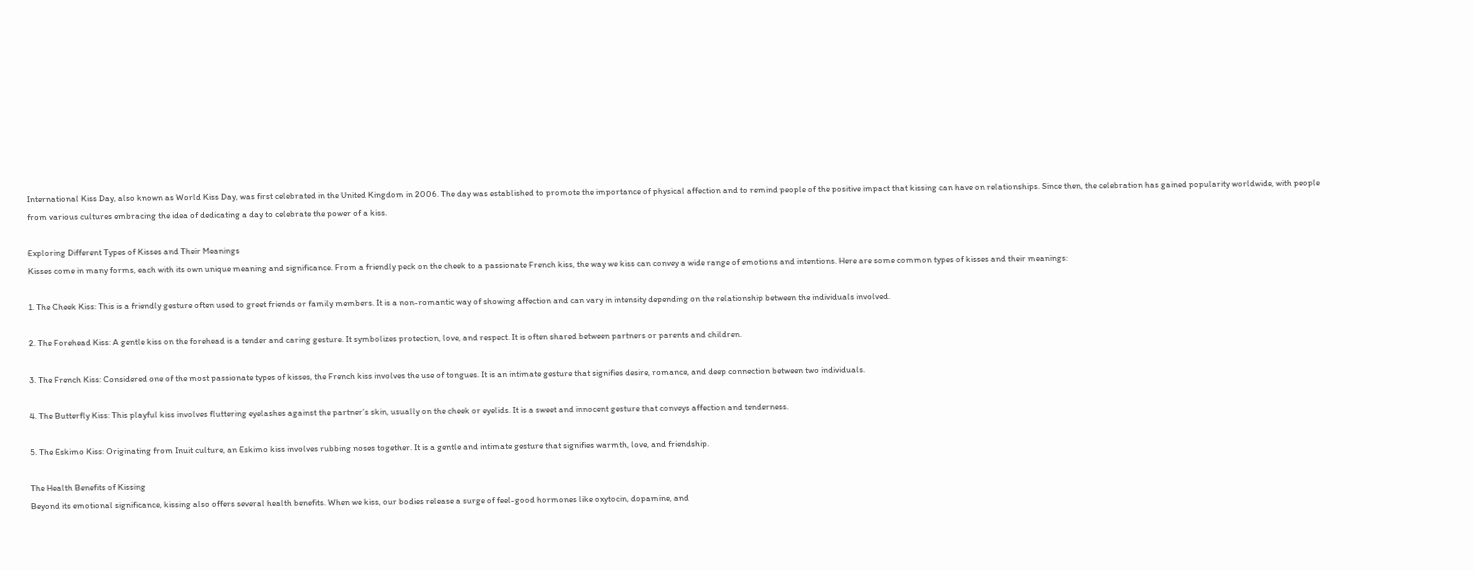International Kiss Day, also known as World Kiss Day, was first celebrated in the United Kingdom in 2006. The day was established to promote the importance of physical affection and to remind people of the positive impact that kissing can have on relationships. Since then, the celebration has gained popularity worldwide, with people from various cultures embracing the idea of dedicating a day to celebrate the power of a kiss.

Exploring Different Types of Kisses and Their Meanings
Kisses come in many forms, each with its own unique meaning and significance. From a friendly peck on the cheek to a passionate French kiss, the way we kiss can convey a wide range of emotions and intentions. Here are some common types of kisses and their meanings:

1. The Cheek Kiss: This is a friendly gesture often used to greet friends or family members. It is a non-romantic way of showing affection and can vary in intensity depending on the relationship between the individuals involved.

2. The Forehead Kiss: A gentle kiss on the forehead is a tender and caring gesture. It symbolizes protection, love, and respect. It is often shared between partners or parents and children.

3. The French Kiss: Considered one of the most passionate types of kisses, the French kiss involves the use of tongues. It is an intimate gesture that signifies desire, romance, and deep connection between two individuals.

4. The Butterfly Kiss: This playful kiss involves fluttering eyelashes against the partner’s skin, usually on the cheek or eyelids. It is a sweet and innocent gesture that conveys affection and tenderness.

5. The Eskimo Kiss: Originating from Inuit culture, an Eskimo kiss involves rubbing noses together. It is a gentle and intimate gesture that signifies warmth, love, and friendship.

The Health Benefits of Kissing
Beyond its emotional significance, kissing also offers several health benefits. When we kiss, our bodies release a surge of feel-good hormones like oxytocin, dopamine, and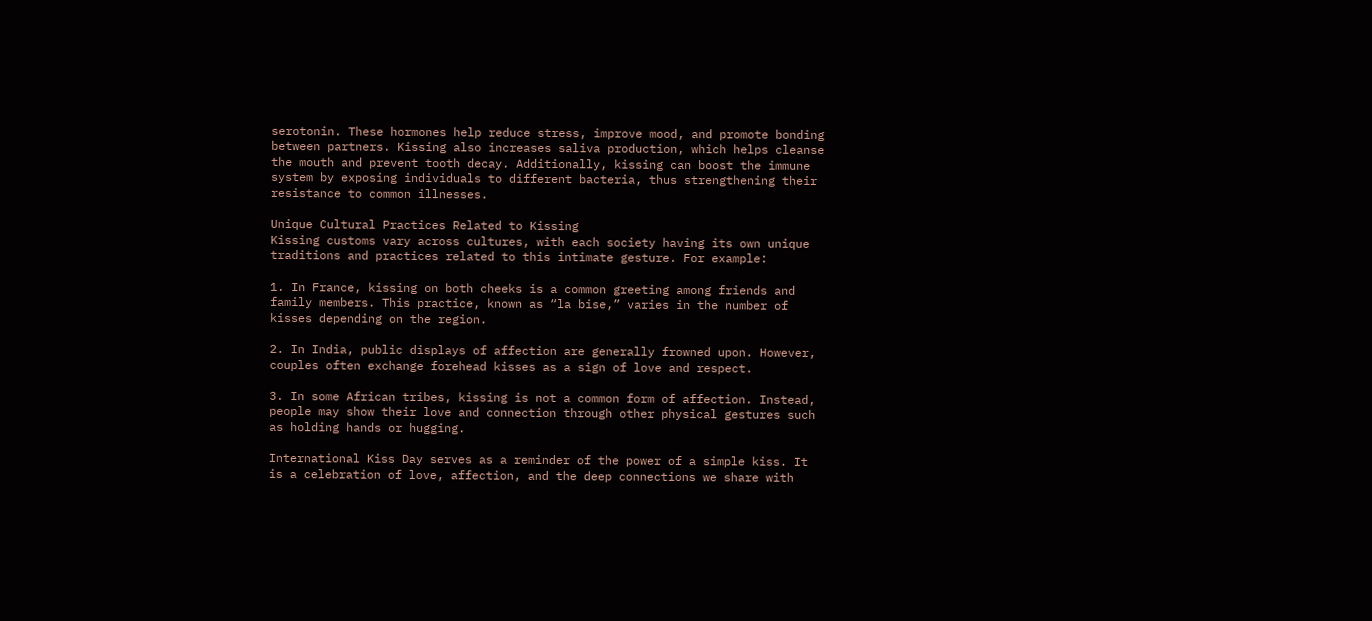serotonin. These hormones help reduce stress, improve mood, and promote bonding between partners. Kissing also increases saliva production, which helps cleanse the mouth and prevent tooth decay. Additionally, kissing can boost the immune system by exposing individuals to different bacteria, thus strengthening their resistance to common illnesses.

Unique Cultural Practices Related to Kissing
Kissing customs vary across cultures, with each society having its own unique traditions and practices related to this intimate gesture. For example:

1. In France, kissing on both cheeks is a common greeting among friends and family members. This practice, known as “la bise,” varies in the number of kisses depending on the region.

2. In India, public displays of affection are generally frowned upon. However, couples often exchange forehead kisses as a sign of love and respect.

3. In some African tribes, kissing is not a common form of affection. Instead, people may show their love and connection through other physical gestures such as holding hands or hugging.

International Kiss Day serves as a reminder of the power of a simple kiss. It is a celebration of love, affection, and the deep connections we share with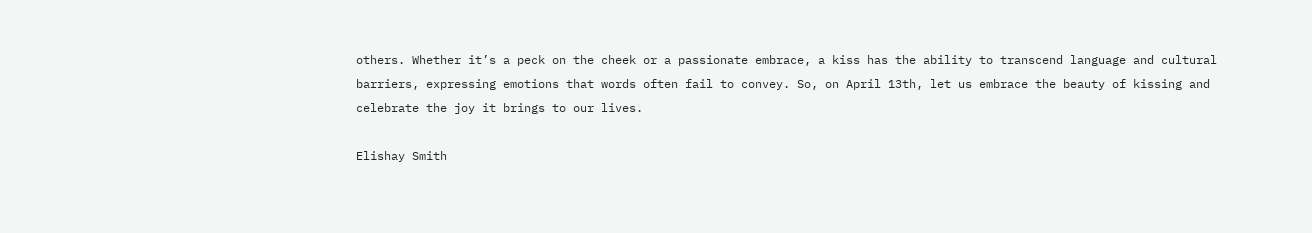others. Whether it’s a peck on the cheek or a passionate embrace, a kiss has the ability to transcend language and cultural barriers, expressing emotions that words often fail to convey. So, on April 13th, let us embrace the beauty of kissing and celebrate the joy it brings to our lives.

Elishay Smith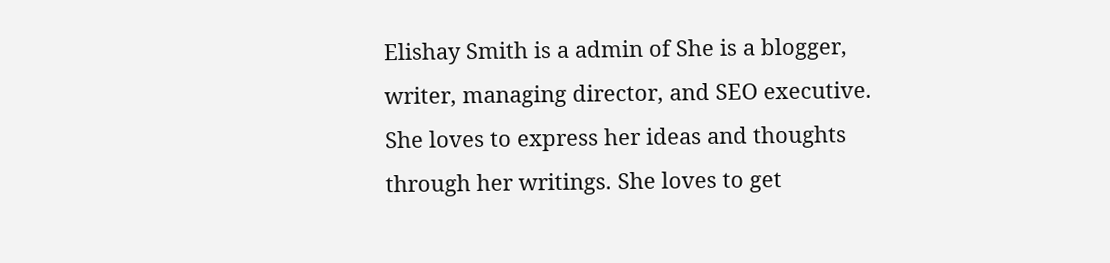Elishay Smith is a admin of She is a blogger, writer, managing director, and SEO executive. She loves to express her ideas and thoughts through her writings. She loves to get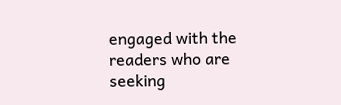engaged with the readers who are seeking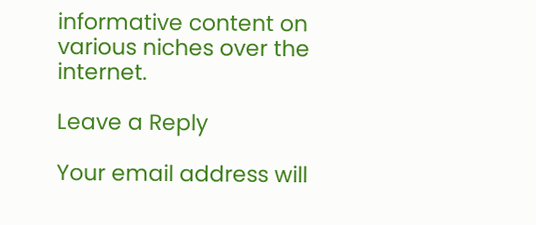informative content on various niches over the internet.

Leave a Reply

Your email address will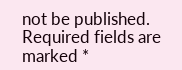not be published. Required fields are marked *